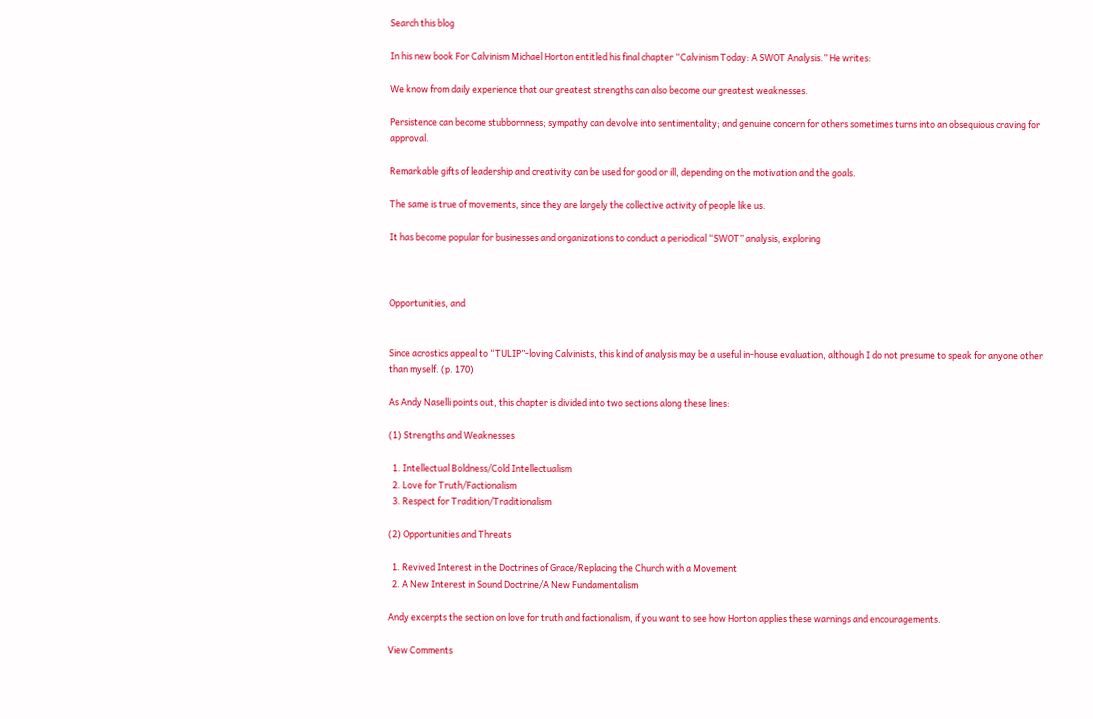Search this blog

In his new book For Calvinism Michael Horton entitled his final chapter “Calvinism Today: A SWOT Analysis.” He writes:

We know from daily experience that our greatest strengths can also become our greatest weaknesses.

Persistence can become stubbornness; sympathy can devolve into sentimentality; and genuine concern for others sometimes turns into an obsequious craving for approval.

Remarkable gifts of leadership and creativity can be used for good or ill, depending on the motivation and the goals.

The same is true of movements, since they are largely the collective activity of people like us.

It has become popular for businesses and organizations to conduct a periodical “SWOT” analysis, exploring



Opportunities, and


Since acrostics appeal to “TULIP”-loving Calvinists, this kind of analysis may be a useful in-house evaluation, although I do not presume to speak for anyone other than myself. (p. 170)

As Andy Naselli points out, this chapter is divided into two sections along these lines:

(1) Strengths and Weaknesses

  1. Intellectual Boldness/Cold Intellectualism
  2. Love for Truth/Factionalism
  3. Respect for Tradition/Traditionalism

(2) Opportunities and Threats

  1. Revived Interest in the Doctrines of Grace/Replacing the Church with a Movement
  2. A New Interest in Sound Doctrine/A New Fundamentalism

Andy excerpts the section on love for truth and factionalism, if you want to see how Horton applies these warnings and encouragements.

View Comments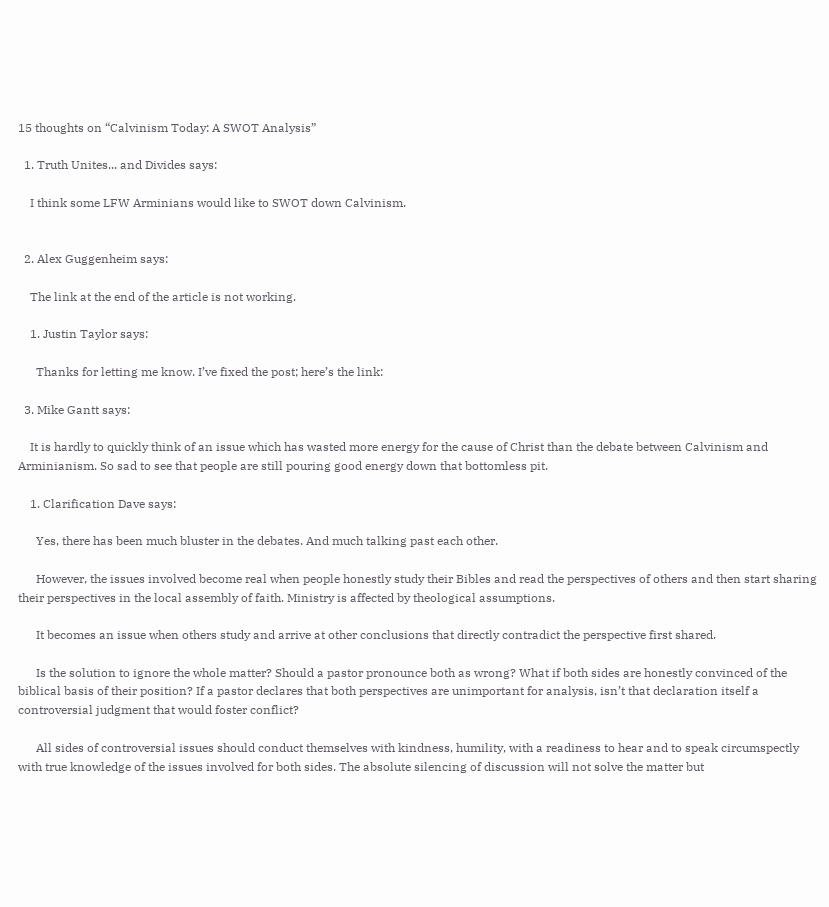15 thoughts on “Calvinism Today: A SWOT Analysis”

  1. Truth Unites... and Divides says:

    I think some LFW Arminians would like to SWOT down Calvinism.


  2. Alex Guggenheim says:

    The link at the end of the article is not working.

    1. Justin Taylor says:

      Thanks for letting me know. I’ve fixed the post; here’s the link:

  3. Mike Gantt says:

    It is hardly to quickly think of an issue which has wasted more energy for the cause of Christ than the debate between Calvinism and Arminianism. So sad to see that people are still pouring good energy down that bottomless pit.

    1. Clarification Dave says:

      Yes, there has been much bluster in the debates. And much talking past each other.

      However, the issues involved become real when people honestly study their Bibles and read the perspectives of others and then start sharing their perspectives in the local assembly of faith. Ministry is affected by theological assumptions.

      It becomes an issue when others study and arrive at other conclusions that directly contradict the perspective first shared.

      Is the solution to ignore the whole matter? Should a pastor pronounce both as wrong? What if both sides are honestly convinced of the biblical basis of their position? If a pastor declares that both perspectives are unimportant for analysis, isn’t that declaration itself a controversial judgment that would foster conflict?

      All sides of controversial issues should conduct themselves with kindness, humility, with a readiness to hear and to speak circumspectly with true knowledge of the issues involved for both sides. The absolute silencing of discussion will not solve the matter but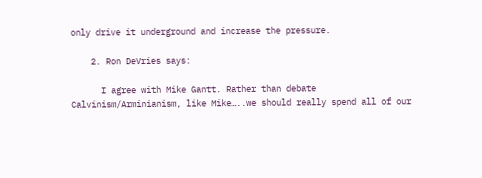only drive it underground and increase the pressure.

    2. Ron DeVries says:

      I agree with Mike Gantt. Rather than debate Calvinism/Arminianism, like Mike…..we should really spend all of our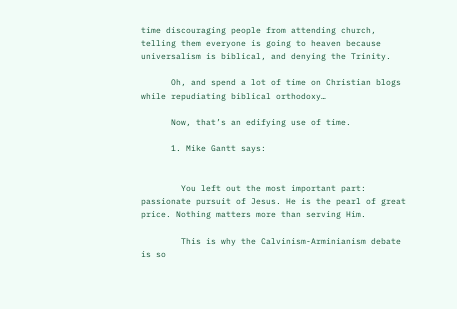time discouraging people from attending church, telling them everyone is going to heaven because universalism is biblical, and denying the Trinity.

      Oh, and spend a lot of time on Christian blogs while repudiating biblical orthodoxy…

      Now, that’s an edifying use of time.

      1. Mike Gantt says:


        You left out the most important part: passionate pursuit of Jesus. He is the pearl of great price. Nothing matters more than serving Him.

        This is why the Calvinism-Arminianism debate is so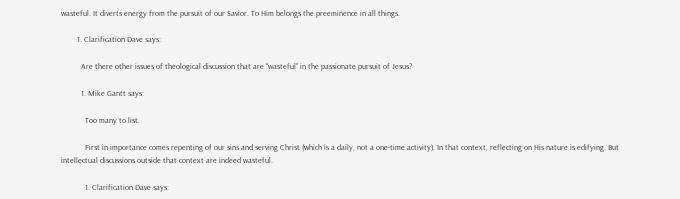wasteful. It diverts energy from the pursuit of our Savior. To Him belongs the preeminence in all things.

        1. Clarification Dave says:

          Are there other issues of theological discussion that are “wasteful” in the passionate pursuit of Jesus?

          1. Mike Gantt says:

            Too many to list.

            First in importance comes repenting of our sins and serving Christ (which is a daily, not a one-time activity). In that context, reflecting on His nature is edifying. But intellectual discussions outside that context are indeed wasteful.

            1. Clarification Dave says: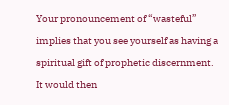Your pronouncement of “wasteful” implies that you see yourself as having a spiritual gift of prophetic discernment. It would then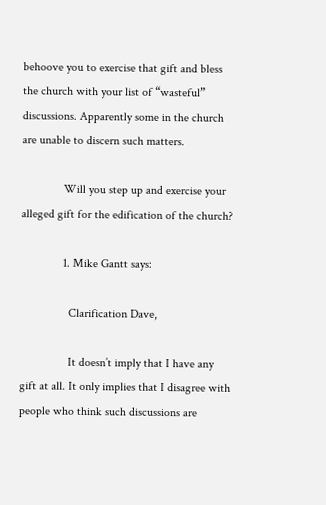behoove you to exercise that gift and bless the church with your list of “wasteful” discussions. Apparently some in the church are unable to discern such matters.

              Will you step up and exercise your alleged gift for the edification of the church?

              1. Mike Gantt says:

                Clarification Dave,

                It doesn’t imply that I have any gift at all. It only implies that I disagree with people who think such discussions are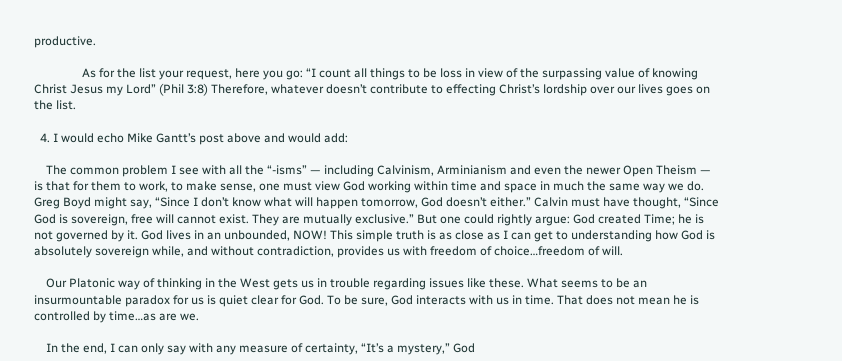productive.

                As for the list your request, here you go: “I count all things to be loss in view of the surpassing value of knowing Christ Jesus my Lord” (Phil 3:8) Therefore, whatever doesn’t contribute to effecting Christ’s lordship over our lives goes on the list.

  4. I would echo Mike Gantt’s post above and would add:

    The common problem I see with all the “-isms” — including Calvinism, Arminianism and even the newer Open Theism — is that for them to work, to make sense, one must view God working within time and space in much the same way we do. Greg Boyd might say, “Since I don’t know what will happen tomorrow, God doesn’t either.” Calvin must have thought, “Since God is sovereign, free will cannot exist. They are mutually exclusive.” But one could rightly argue: God created Time; he is not governed by it. God lives in an unbounded, NOW! This simple truth is as close as I can get to understanding how God is absolutely sovereign while, and without contradiction, provides us with freedom of choice…freedom of will.

    Our Platonic way of thinking in the West gets us in trouble regarding issues like these. What seems to be an insurmountable paradox for us is quiet clear for God. To be sure, God interacts with us in time. That does not mean he is controlled by time…as are we.

    In the end, I can only say with any measure of certainty, “It’s a mystery,” God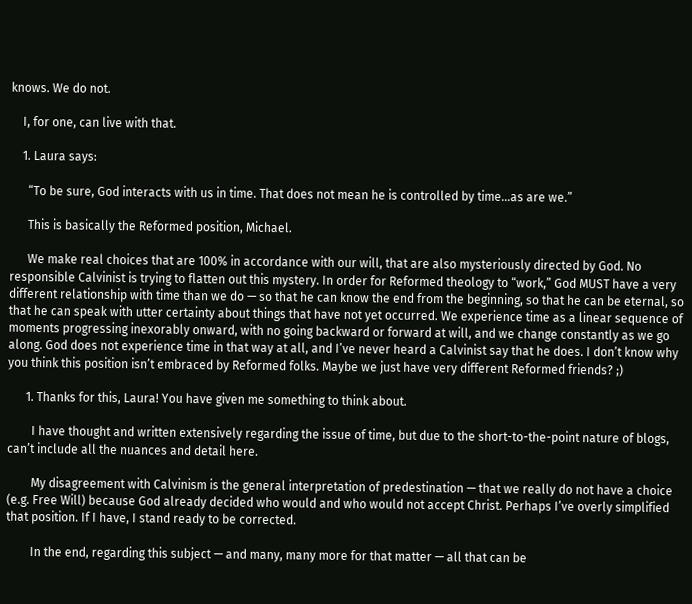knows. We do not.

    I, for one, can live with that.

    1. Laura says:

      “To be sure, God interacts with us in time. That does not mean he is controlled by time…as are we.”

      This is basically the Reformed position, Michael.

      We make real choices that are 100% in accordance with our will, that are also mysteriously directed by God. No responsible Calvinist is trying to flatten out this mystery. In order for Reformed theology to “work,” God MUST have a very different relationship with time than we do — so that he can know the end from the beginning, so that he can be eternal, so that he can speak with utter certainty about things that have not yet occurred. We experience time as a linear sequence of moments progressing inexorably onward, with no going backward or forward at will, and we change constantly as we go along. God does not experience time in that way at all, and I’ve never heard a Calvinist say that he does. I don’t know why you think this position isn’t embraced by Reformed folks. Maybe we just have very different Reformed friends? ;)

      1. Thanks for this, Laura! You have given me something to think about.

        I have thought and written extensively regarding the issue of time, but due to the short-to-the-point nature of blogs, can’t include all the nuances and detail here.

        My disagreement with Calvinism is the general interpretation of predestination — that we really do not have a choice (e.g. Free Will) because God already decided who would and who would not accept Christ. Perhaps I’ve overly simplified that position. If I have, I stand ready to be corrected.

        In the end, regarding this subject — and many, many more for that matter — all that can be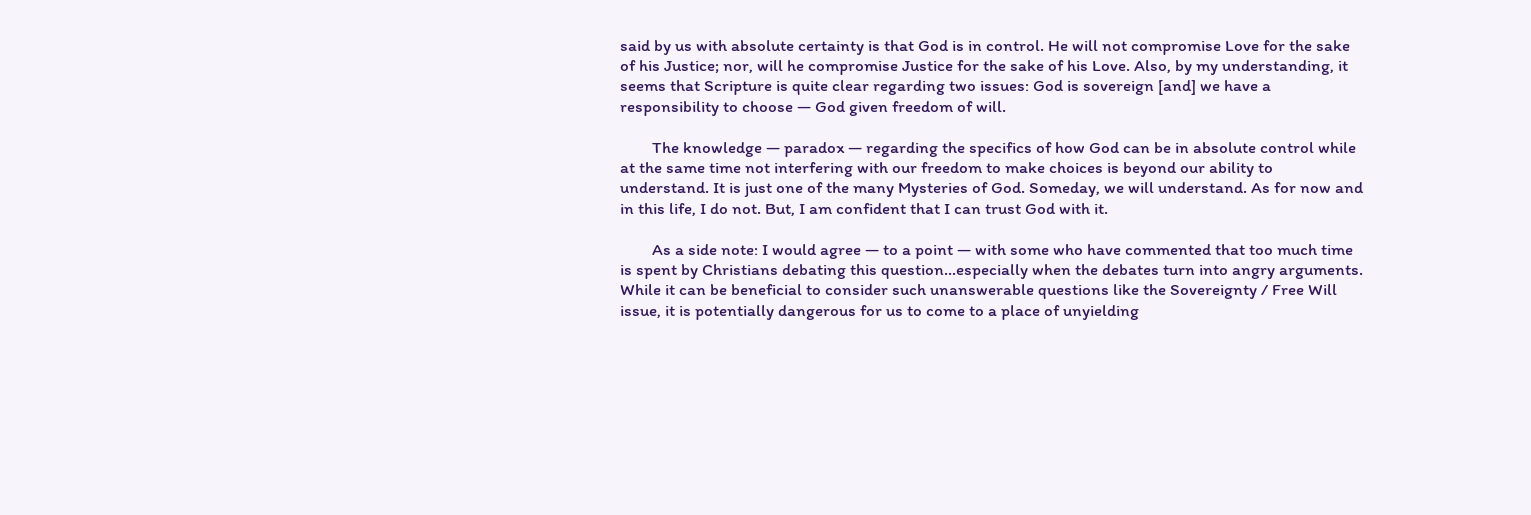said by us with absolute certainty is that God is in control. He will not compromise Love for the sake of his Justice; nor, will he compromise Justice for the sake of his Love. Also, by my understanding, it seems that Scripture is quite clear regarding two issues: God is sovereign [and] we have a responsibility to choose — God given freedom of will.

        The knowledge — paradox — regarding the specifics of how God can be in absolute control while at the same time not interfering with our freedom to make choices is beyond our ability to understand. It is just one of the many Mysteries of God. Someday, we will understand. As for now and in this life, I do not. But, I am confident that I can trust God with it.

        As a side note: I would agree — to a point — with some who have commented that too much time is spent by Christians debating this question…especially when the debates turn into angry arguments. While it can be beneficial to consider such unanswerable questions like the Sovereignty / Free Will issue, it is potentially dangerous for us to come to a place of unyielding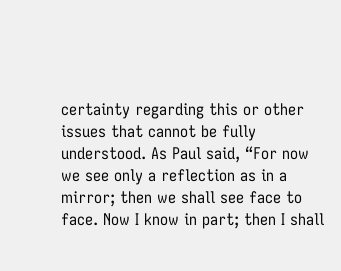certainty regarding this or other issues that cannot be fully understood. As Paul said, “For now we see only a reflection as in a mirror; then we shall see face to face. Now I know in part; then I shall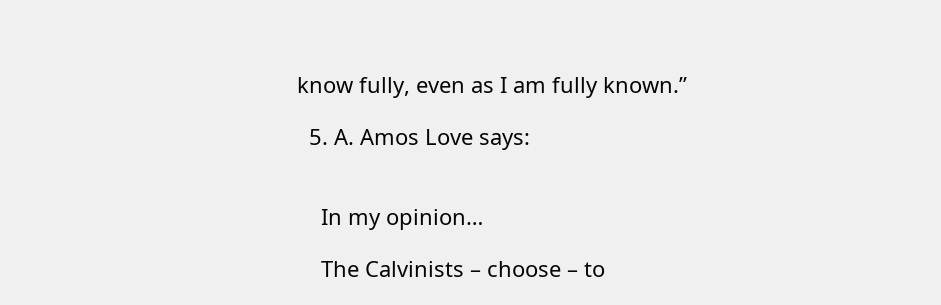know fully, even as I am fully known.”

  5. A. Amos Love says:


    In my opinion…

    The Calvinists – choose – to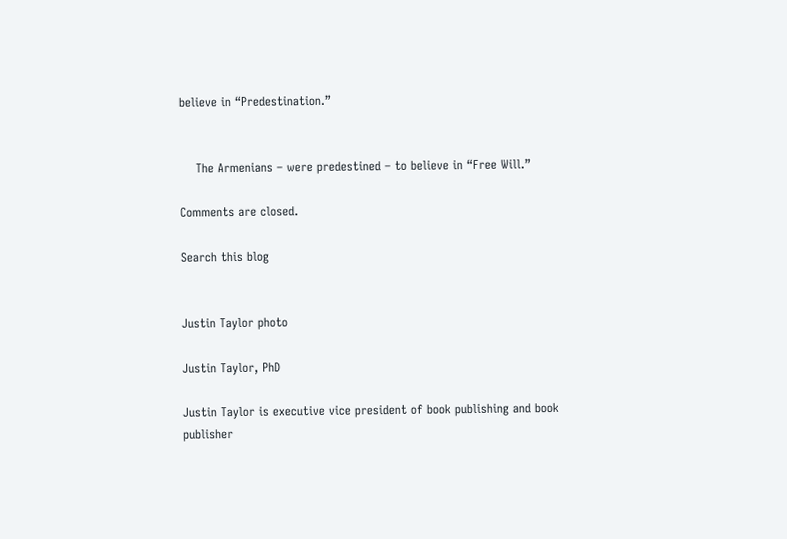believe in “Predestination.”


    The Armenians – were predestined – to believe in “Free Will.”

Comments are closed.

Search this blog


Justin Taylor photo

Justin Taylor, PhD

Justin Taylor is executive vice president of book publishing and book publisher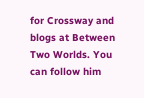for Crossway and blogs at Between Two Worlds. You can follow him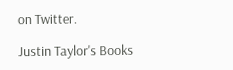on Twitter.

Justin Taylor's Books